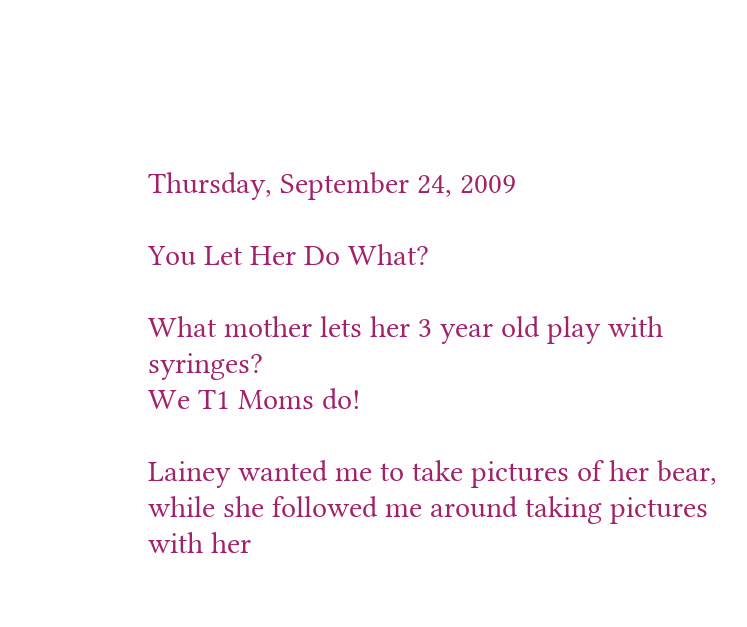Thursday, September 24, 2009

You Let Her Do What?

What mother lets her 3 year old play with syringes?
We T1 Moms do!

Lainey wanted me to take pictures of her bear, while she followed me around taking pictures with her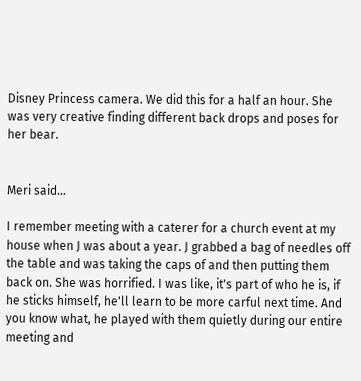Disney Princess camera. We did this for a half an hour. She was very creative finding different back drops and poses for her bear.


Meri said...

I remember meeting with a caterer for a church event at my house when J was about a year. J grabbed a bag of needles off the table and was taking the caps of and then putting them back on. She was horrified. I was like, it's part of who he is, if he sticks himself, he'll learn to be more carful next time. And you know what, he played with them quietly during our entire meeting and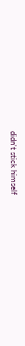didn't stick himself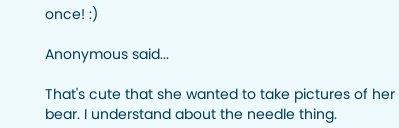once! :)

Anonymous said...

That's cute that she wanted to take pictures of her bear. I understand about the needle thing.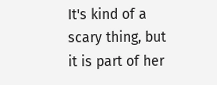It's kind of a scary thing, but it is part of her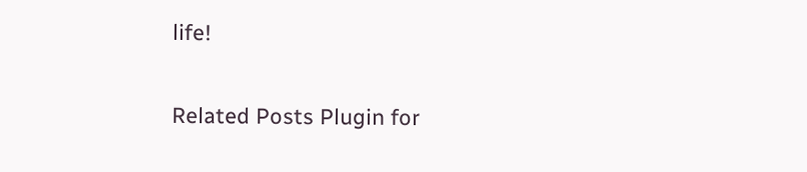life!

Related Posts Plugin for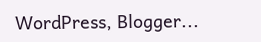WordPress, Blogger...